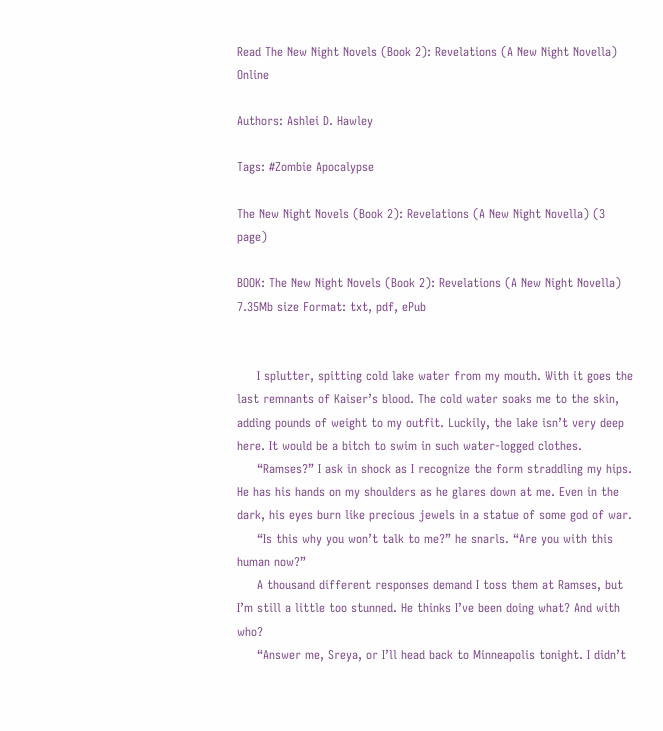Read The New Night Novels (Book 2): Revelations (A New Night Novella) Online

Authors: Ashlei D. Hawley

Tags: #Zombie Apocalypse

The New Night Novels (Book 2): Revelations (A New Night Novella) (3 page)

BOOK: The New Night Novels (Book 2): Revelations (A New Night Novella)
7.35Mb size Format: txt, pdf, ePub


     I splutter, spitting cold lake water from my mouth. With it goes the last remnants of Kaiser’s blood. The cold water soaks me to the skin, adding pounds of weight to my outfit. Luckily, the lake isn’t very deep here. It would be a bitch to swim in such water-logged clothes.
     “Ramses?” I ask in shock as I recognize the form straddling my hips. He has his hands on my shoulders as he glares down at me. Even in the dark, his eyes burn like precious jewels in a statue of some god of war.
     “Is this why you won’t talk to me?” he snarls. “Are you with this human now?”
     A thousand different responses demand I toss them at Ramses, but I’m still a little too stunned. He thinks I’ve been doing what? And with who?
     “Answer me, Sreya, or I’ll head back to Minneapolis tonight. I didn’t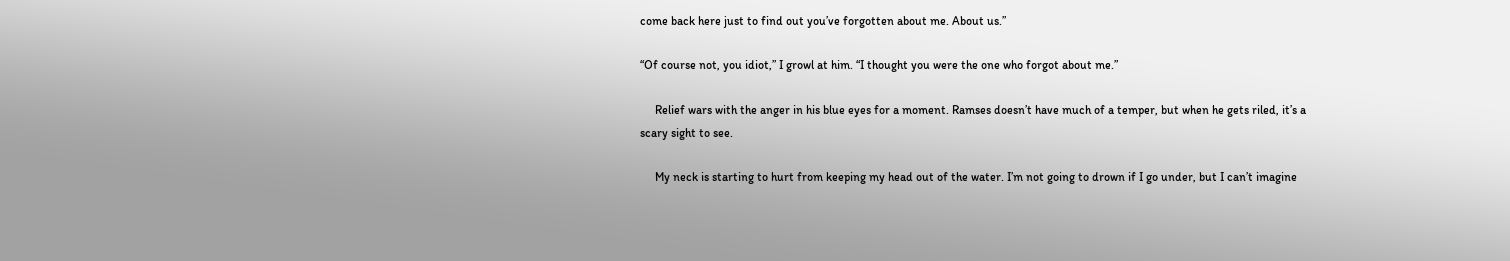come back here just to find out you’ve forgotten about me. About us.”

“Of course not, you idiot,” I growl at him. “I thought you were the one who forgot about me.”

     Relief wars with the anger in his blue eyes for a moment. Ramses doesn’t have much of a temper, but when he gets riled, it’s a scary sight to see.

     My neck is starting to hurt from keeping my head out of the water. I’m not going to drown if I go under, but I can’t imagine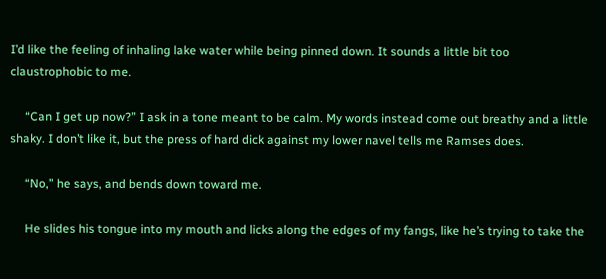I’d like the feeling of inhaling lake water while being pinned down. It sounds a little bit too claustrophobic to me.

     “Can I get up now?” I ask in a tone meant to be calm. My words instead come out breathy and a little shaky. I don’t like it, but the press of hard dick against my lower navel tells me Ramses does.

     “No,” he says, and bends down toward me.

     He slides his tongue into my mouth and licks along the edges of my fangs, like he’s trying to take the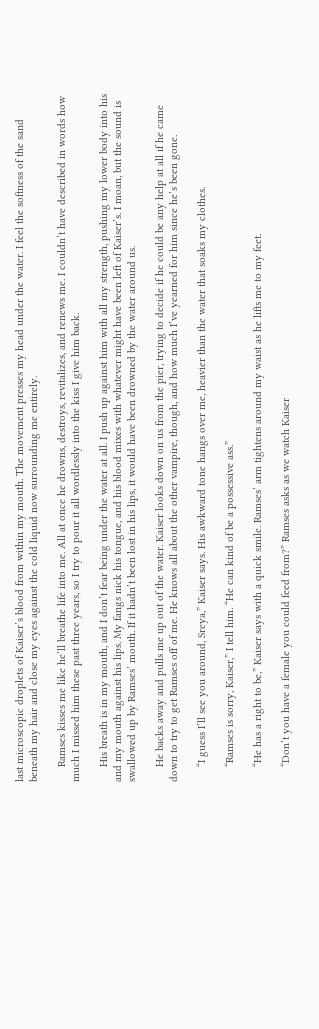last microscopic droplets of Kaiser’s blood from within my mouth. The movement presses my head under the water. I feel the softness of the sand beneath my hair and close my eyes against the cold liquid now surrounding me entirely.

     Ramses kisses me like he’ll breathe life into me. All at once he drowns, destroys, revitalizes, and renews me. I couldn’t have described in words how much I missed him these past three years, so I try to pour it all wordlessly into the kiss I give him back.

     His breath is in my mouth, and I don’t fear being under the water at all. I push up against him with all my strength, pushing my lower body into his and my mouth against his lips. My fangs nick his tongue, and his blood mixes with whatever might have been left of Kaiser’s. I moan, but the sound is swallowed up by Ramses’ mouth. If it hadn’t been lost in his lips, it would have been drowned by the water around us.

     He backs away and pulls me up out of the water. Kaiser looks down on us from the pier, trying to decide if he could be any help at all if he came down to try to get Ramses off of me. He knows all about the other vampire, though, and how much I’ve yearned for him since he’s been gone.

     “I guess I’ll see you around, Sreya,” Kaiser says. His awkward tone hangs over me, heavier than the water that soaks my clothes.

     “Ramses is sorry, Kaiser,” I tell him. “He can kind of be a possessive ass.”

     “He has a right to be,” Kaiser says with a quick smile. Ramses’ arm tightens around my waist as he lifts me to my feet.

     “Don’t you have a female you could feed from?” Ramses asks as we watch Kaiser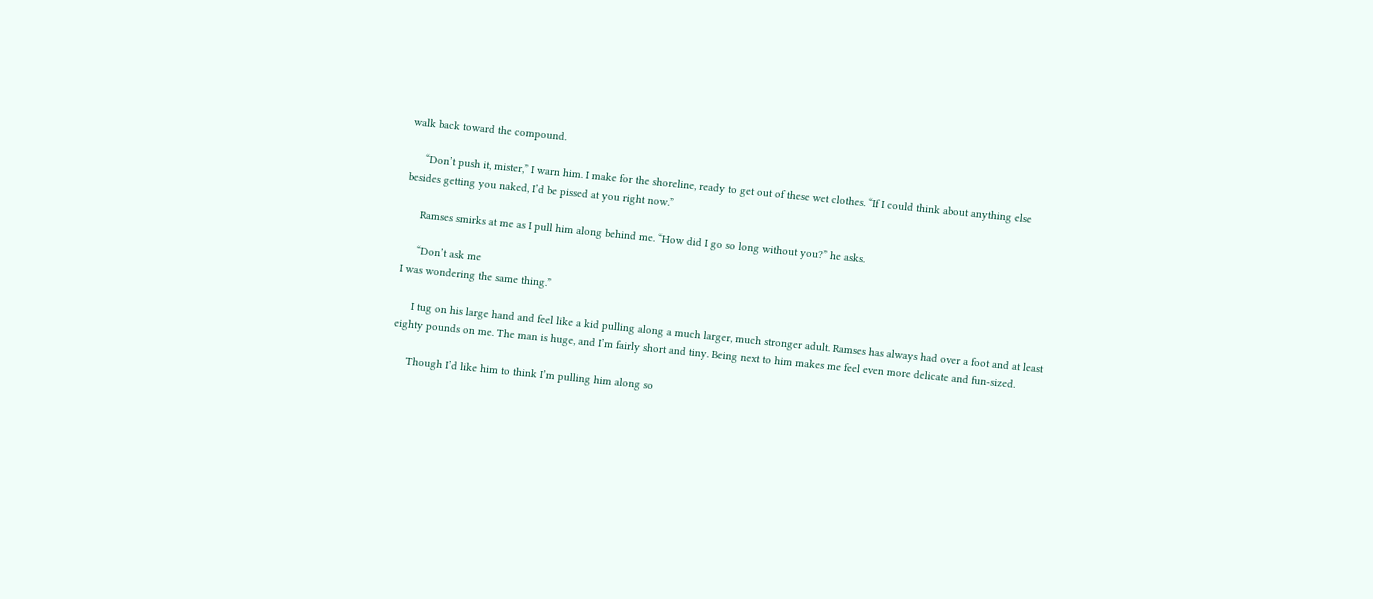walk back toward the compound.

     “Don’t push it, mister,” I warn him. I make for the shoreline, ready to get out of these wet clothes. “If I could think about anything else besides getting you naked, I’d be pissed at you right now.”

     Ramses smirks at me as I pull him along behind me. “How did I go so long without you?” he asks.

     “Don’t ask me
I was wondering the same thing.”

     I tug on his large hand and feel like a kid pulling along a much larger, much stronger adult. Ramses has always had over a foot and at least eighty pounds on me. The man is huge, and I’m fairly short and tiny. Being next to him makes me feel even more delicate and fun-sized.

     Though I’d like him to think I’m pulling him along so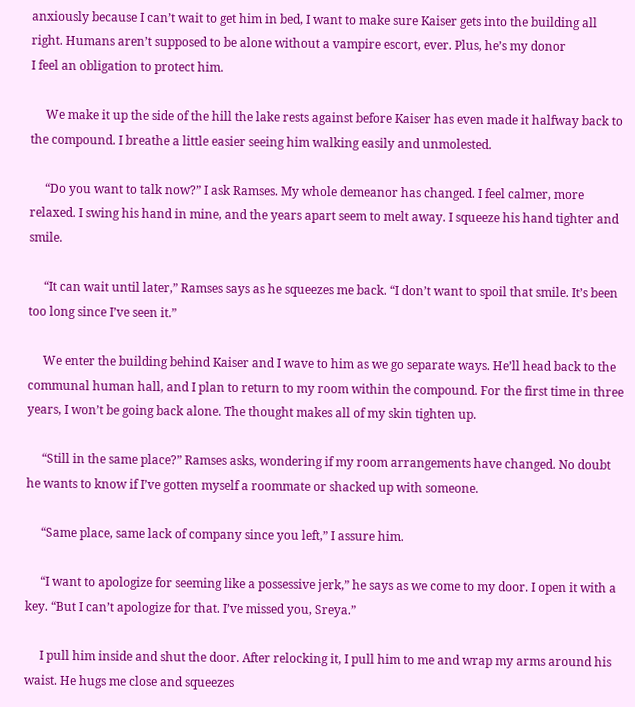anxiously because I can’t wait to get him in bed, I want to make sure Kaiser gets into the building all right. Humans aren’t supposed to be alone without a vampire escort, ever. Plus, he’s my donor
I feel an obligation to protect him.

     We make it up the side of the hill the lake rests against before Kaiser has even made it halfway back to the compound. I breathe a little easier seeing him walking easily and unmolested.

     “Do you want to talk now?” I ask Ramses. My whole demeanor has changed. I feel calmer, more relaxed. I swing his hand in mine, and the years apart seem to melt away. I squeeze his hand tighter and smile.

     “It can wait until later,” Ramses says as he squeezes me back. “I don’t want to spoil that smile. It’s been too long since I’ve seen it.”

     We enter the building behind Kaiser and I wave to him as we go separate ways. He’ll head back to the communal human hall, and I plan to return to my room within the compound. For the first time in three years, I won’t be going back alone. The thought makes all of my skin tighten up.

     “Still in the same place?” Ramses asks, wondering if my room arrangements have changed. No doubt he wants to know if I’ve gotten myself a roommate or shacked up with someone.

     “Same place, same lack of company since you left,” I assure him.

     “I want to apologize for seeming like a possessive jerk,” he says as we come to my door. I open it with a key. “But I can’t apologize for that. I’ve missed you, Sreya.”

     I pull him inside and shut the door. After relocking it, I pull him to me and wrap my arms around his waist. He hugs me close and squeezes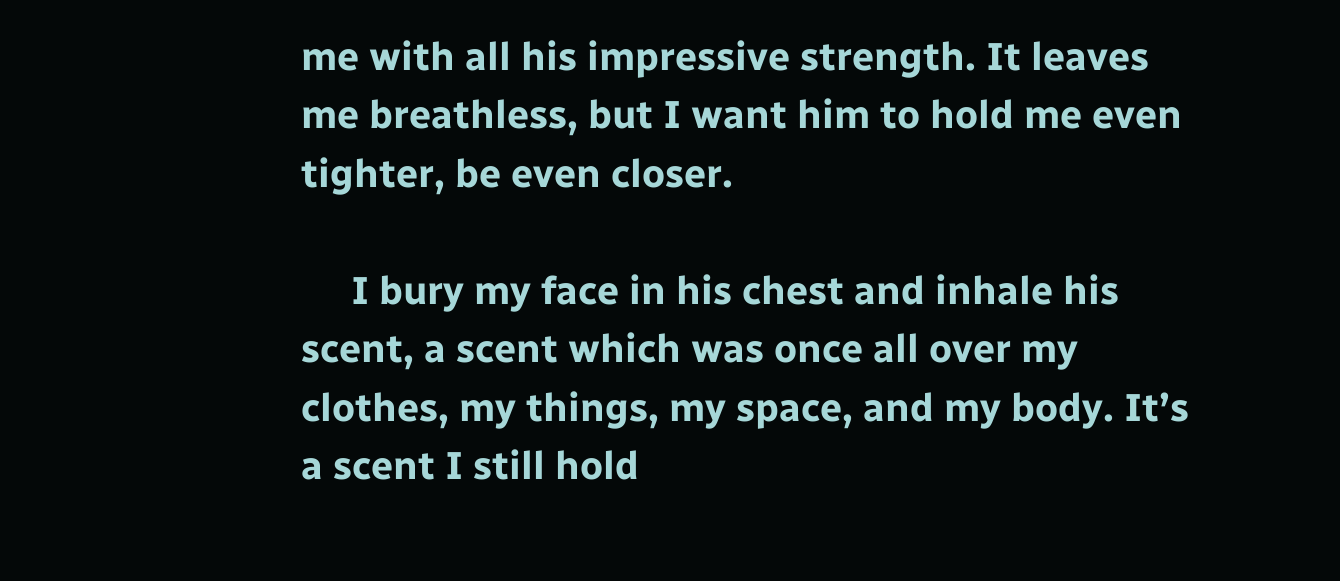me with all his impressive strength. It leaves me breathless, but I want him to hold me even tighter, be even closer.

     I bury my face in his chest and inhale his scent, a scent which was once all over my clothes, my things, my space, and my body. It’s a scent I still hold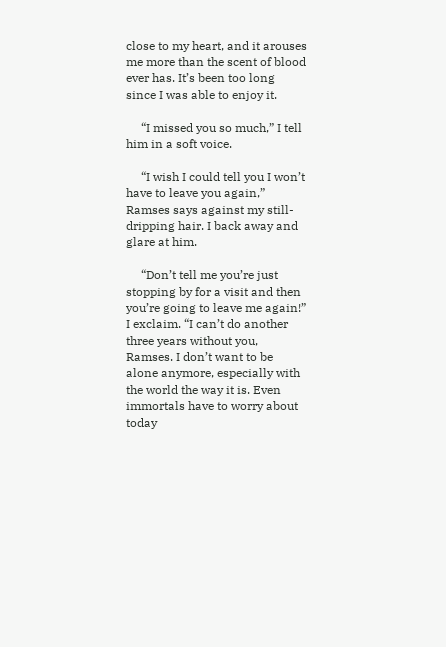close to my heart, and it arouses me more than the scent of blood ever has. It’s been too long since I was able to enjoy it.

     “I missed you so much,” I tell him in a soft voice.

     “I wish I could tell you I won’t have to leave you again,” Ramses says against my still-dripping hair. I back away and glare at him.

     “Don’t tell me you’re just stopping by for a visit and then you’re going to leave me again!” I exclaim. “I can’t do another three years without you, Ramses. I don’t want to be alone anymore, especially with the world the way it is. Even immortals have to worry about today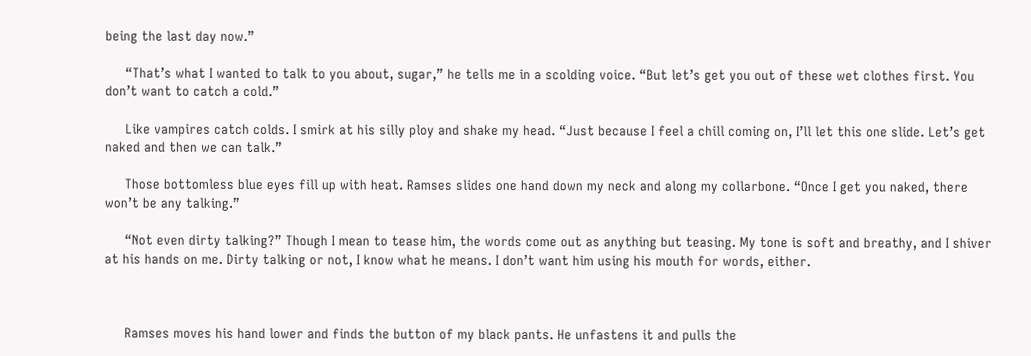being the last day now.”

     “That’s what I wanted to talk to you about, sugar,” he tells me in a scolding voice. “But let’s get you out of these wet clothes first. You don’t want to catch a cold.”

     Like vampires catch colds. I smirk at his silly ploy and shake my head. “Just because I feel a chill coming on, I’ll let this one slide. Let’s get naked and then we can talk.”

     Those bottomless blue eyes fill up with heat. Ramses slides one hand down my neck and along my collarbone. “Once I get you naked, there won’t be any talking.”

     “Not even dirty talking?” Though I mean to tease him, the words come out as anything but teasing. My tone is soft and breathy, and I shiver at his hands on me. Dirty talking or not, I know what he means. I don’t want him using his mouth for words, either.



     Ramses moves his hand lower and finds the button of my black pants. He unfastens it and pulls the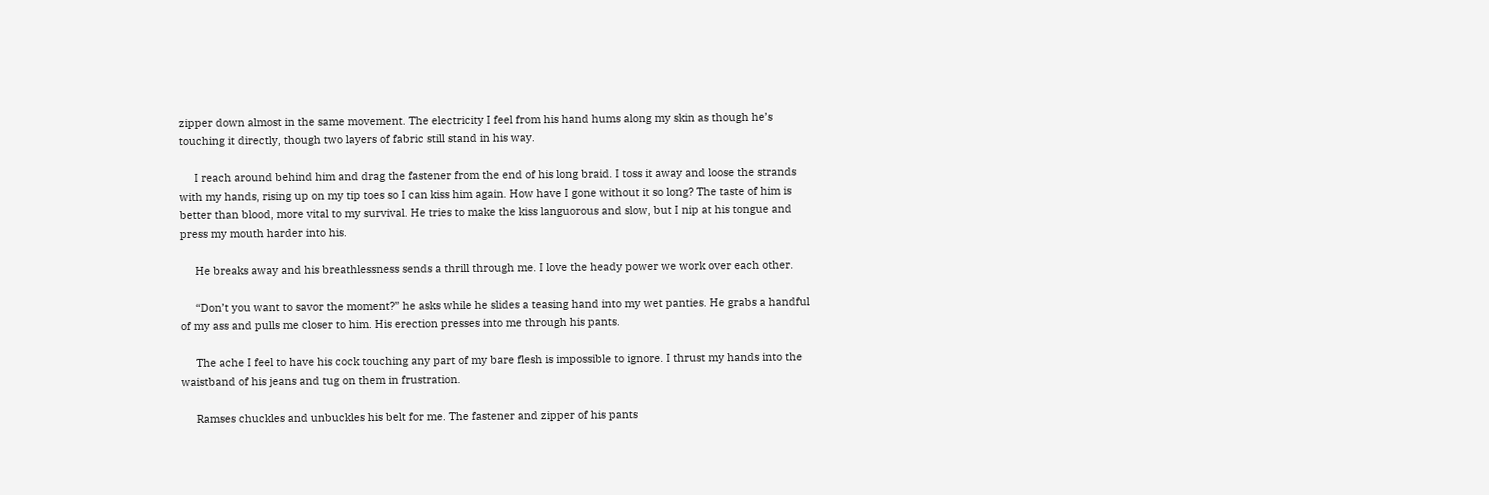zipper down almost in the same movement. The electricity I feel from his hand hums along my skin as though he’s touching it directly, though two layers of fabric still stand in his way.

     I reach around behind him and drag the fastener from the end of his long braid. I toss it away and loose the strands with my hands, rising up on my tip toes so I can kiss him again. How have I gone without it so long? The taste of him is better than blood, more vital to my survival. He tries to make the kiss languorous and slow, but I nip at his tongue and press my mouth harder into his.

     He breaks away and his breathlessness sends a thrill through me. I love the heady power we work over each other.

     “Don’t you want to savor the moment?” he asks while he slides a teasing hand into my wet panties. He grabs a handful of my ass and pulls me closer to him. His erection presses into me through his pants.

     The ache I feel to have his cock touching any part of my bare flesh is impossible to ignore. I thrust my hands into the waistband of his jeans and tug on them in frustration.

     Ramses chuckles and unbuckles his belt for me. The fastener and zipper of his pants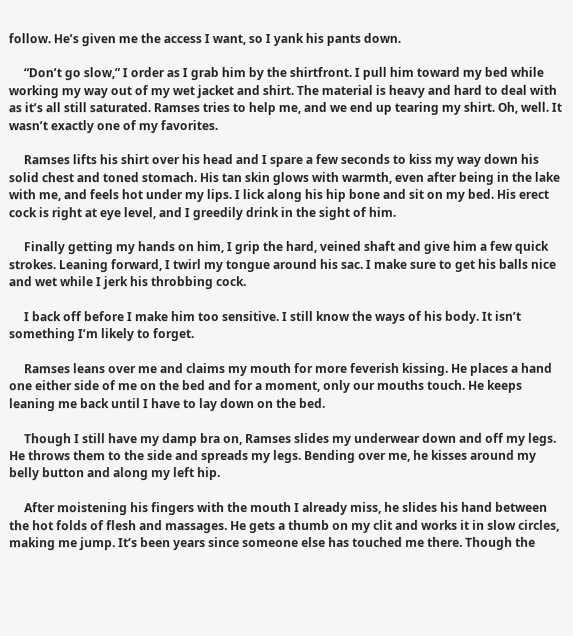follow. He’s given me the access I want, so I yank his pants down.

     “Don’t go slow,” I order as I grab him by the shirtfront. I pull him toward my bed while working my way out of my wet jacket and shirt. The material is heavy and hard to deal with as it’s all still saturated. Ramses tries to help me, and we end up tearing my shirt. Oh, well. It wasn’t exactly one of my favorites.

     Ramses lifts his shirt over his head and I spare a few seconds to kiss my way down his solid chest and toned stomach. His tan skin glows with warmth, even after being in the lake with me, and feels hot under my lips. I lick along his hip bone and sit on my bed. His erect cock is right at eye level, and I greedily drink in the sight of him.

     Finally getting my hands on him, I grip the hard, veined shaft and give him a few quick strokes. Leaning forward, I twirl my tongue around his sac. I make sure to get his balls nice and wet while I jerk his throbbing cock.

     I back off before I make him too sensitive. I still know the ways of his body. It isn’t something I’m likely to forget.

     Ramses leans over me and claims my mouth for more feverish kissing. He places a hand one either side of me on the bed and for a moment, only our mouths touch. He keeps leaning me back until I have to lay down on the bed.

     Though I still have my damp bra on, Ramses slides my underwear down and off my legs. He throws them to the side and spreads my legs. Bending over me, he kisses around my belly button and along my left hip.

     After moistening his fingers with the mouth I already miss, he slides his hand between the hot folds of flesh and massages. He gets a thumb on my clit and works it in slow circles, making me jump. It’s been years since someone else has touched me there. Though the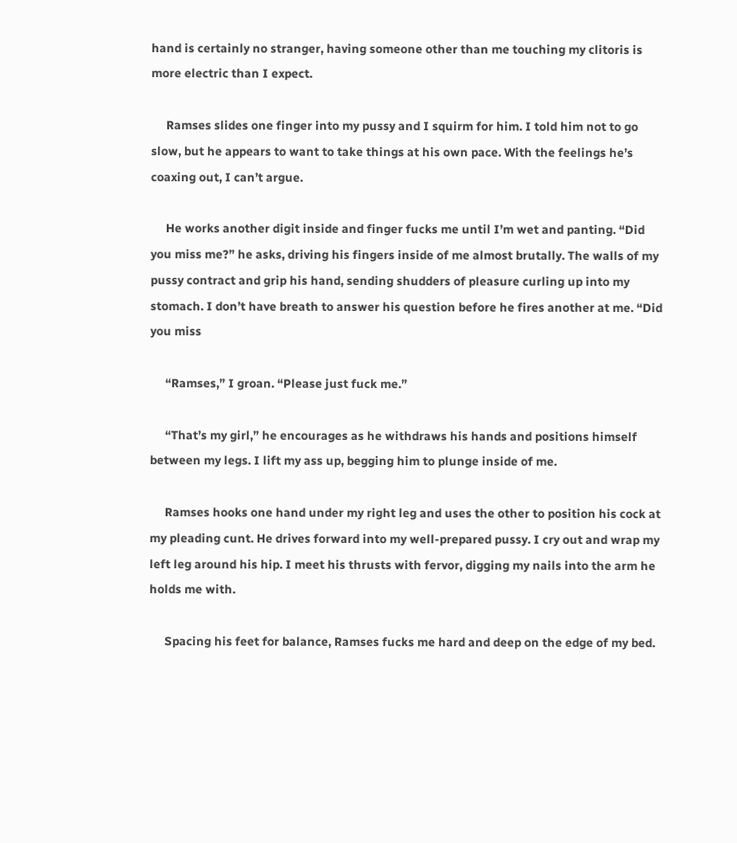hand is certainly no stranger, having someone other than me touching my clitoris is more electric than I expect.

     Ramses slides one finger into my pussy and I squirm for him. I told him not to go slow, but he appears to want to take things at his own pace. With the feelings he’s coaxing out, I can’t argue.

     He works another digit inside and finger fucks me until I’m wet and panting. “Did you miss me?” he asks, driving his fingers inside of me almost brutally. The walls of my pussy contract and grip his hand, sending shudders of pleasure curling up into my stomach. I don’t have breath to answer his question before he fires another at me. “Did you miss

     “Ramses,” I groan. “Please just fuck me.”

     “That’s my girl,” he encourages as he withdraws his hands and positions himself between my legs. I lift my ass up, begging him to plunge inside of me.

     Ramses hooks one hand under my right leg and uses the other to position his cock at my pleading cunt. He drives forward into my well-prepared pussy. I cry out and wrap my left leg around his hip. I meet his thrusts with fervor, digging my nails into the arm he holds me with.

     Spacing his feet for balance, Ramses fucks me hard and deep on the edge of my bed.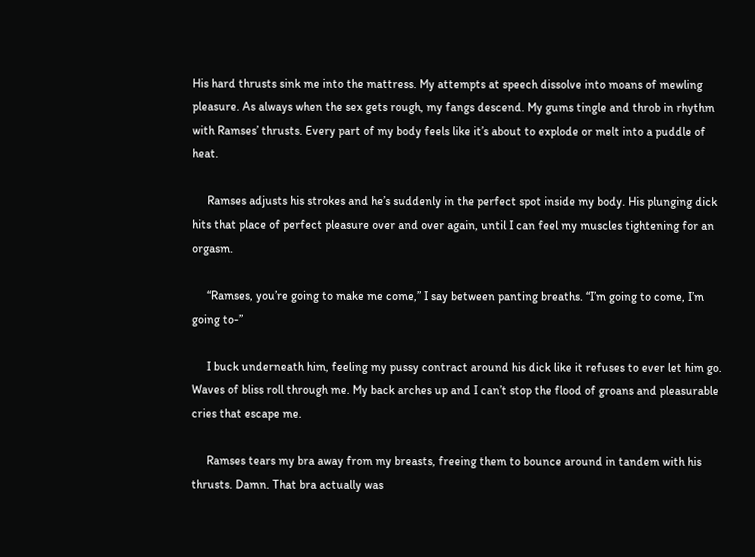His hard thrusts sink me into the mattress. My attempts at speech dissolve into moans of mewling pleasure. As always when the sex gets rough, my fangs descend. My gums tingle and throb in rhythm with Ramses’ thrusts. Every part of my body feels like it’s about to explode or melt into a puddle of heat.

     Ramses adjusts his strokes and he’s suddenly in the perfect spot inside my body. His plunging dick hits that place of perfect pleasure over and over again, until I can feel my muscles tightening for an orgasm.

     “Ramses, you’re going to make me come,” I say between panting breaths. “I’m going to come, I’m going to-”

     I buck underneath him, feeling my pussy contract around his dick like it refuses to ever let him go. Waves of bliss roll through me. My back arches up and I can’t stop the flood of groans and pleasurable cries that escape me.

     Ramses tears my bra away from my breasts, freeing them to bounce around in tandem with his thrusts. Damn. That bra actually was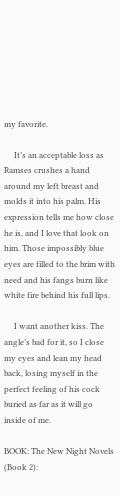my favorite.

     It’s an acceptable loss as Ramses crushes a hand around my left breast and molds it into his palm. His expression tells me how close he is, and I love that look on him. Those impossibly blue eyes are filled to the brim with need and his fangs burn like white fire behind his full lips.

     I want another kiss. The angle’s bad for it, so I close my eyes and lean my head back, losing myself in the perfect feeling of his cock buried as far as it will go inside of me.

BOOK: The New Night Novels (Book 2):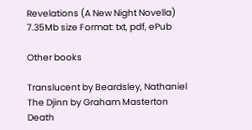Revelations (A New Night Novella)
7.35Mb size Format: txt, pdf, ePub

Other books

Translucent by Beardsley, Nathaniel
The Djinn by Graham Masterton
Death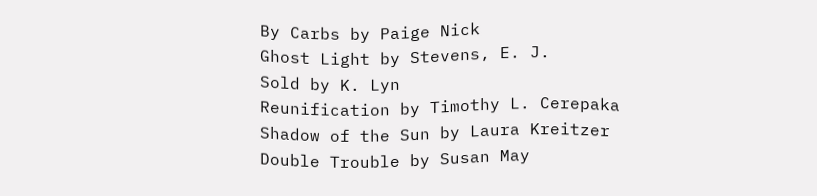By Carbs by Paige Nick
Ghost Light by Stevens, E. J.
Sold by K. Lyn
Reunification by Timothy L. Cerepaka
Shadow of the Sun by Laura Kreitzer
Double Trouble by Susan May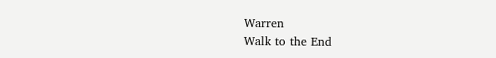Warren
Walk to the End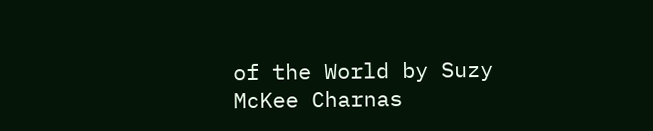of the World by Suzy McKee Charnas